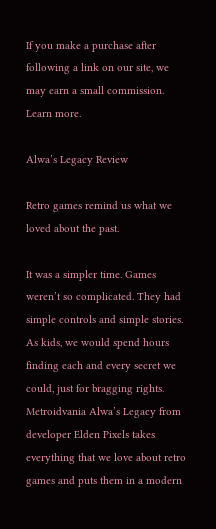If you make a purchase after following a link on our site, we may earn a small commission. Learn more.

Alwa’s Legacy Review

Retro games remind us what we loved about the past.

It was a simpler time. Games weren’t so complicated. They had simple controls and simple stories. As kids, we would spend hours finding each and every secret we could, just for bragging rights. Metroidvania Alwa’s Legacy from developer Elden Pixels takes everything that we love about retro games and puts them in a modern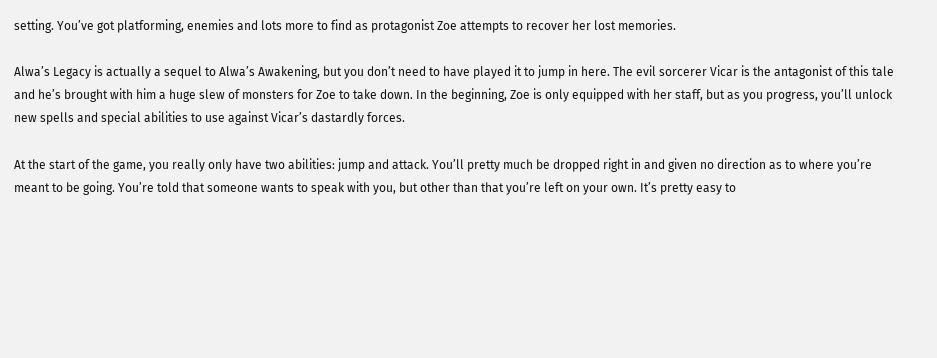setting. You’ve got platforming, enemies and lots more to find as protagonist Zoe attempts to recover her lost memories.

Alwa’s Legacy is actually a sequel to Alwa’s Awakening, but you don’t need to have played it to jump in here. The evil sorcerer Vicar is the antagonist of this tale and he’s brought with him a huge slew of monsters for Zoe to take down. In the beginning, Zoe is only equipped with her staff, but as you progress, you’ll unlock new spells and special abilities to use against Vicar’s dastardly forces.

At the start of the game, you really only have two abilities: jump and attack. You’ll pretty much be dropped right in and given no direction as to where you’re meant to be going. You’re told that someone wants to speak with you, but other than that you’re left on your own. It’s pretty easy to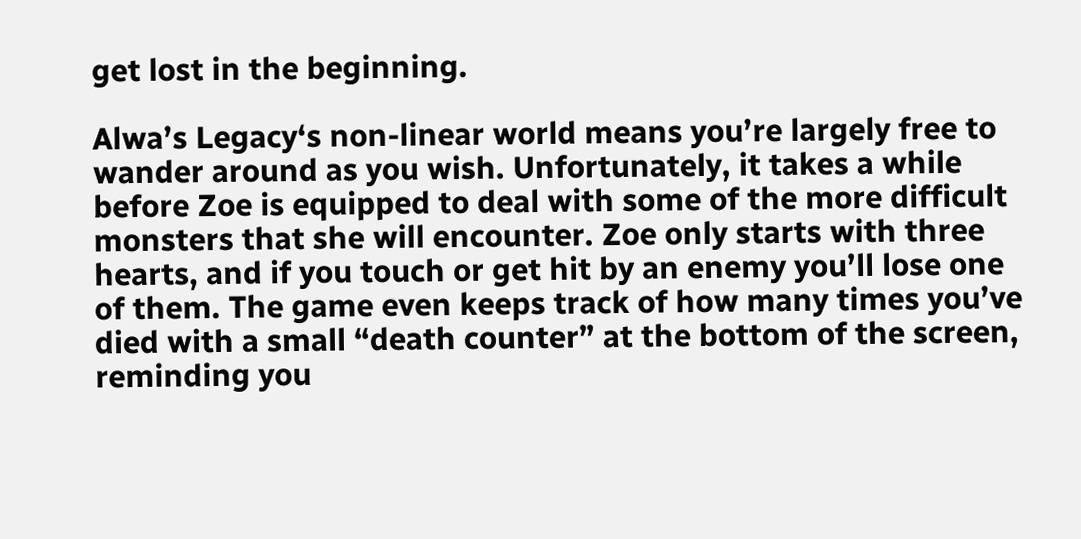get lost in the beginning.

Alwa’s Legacy‘s non-linear world means you’re largely free to wander around as you wish. Unfortunately, it takes a while before Zoe is equipped to deal with some of the more difficult monsters that she will encounter. Zoe only starts with three hearts, and if you touch or get hit by an enemy you’ll lose one of them. The game even keeps track of how many times you’ve died with a small “death counter” at the bottom of the screen, reminding you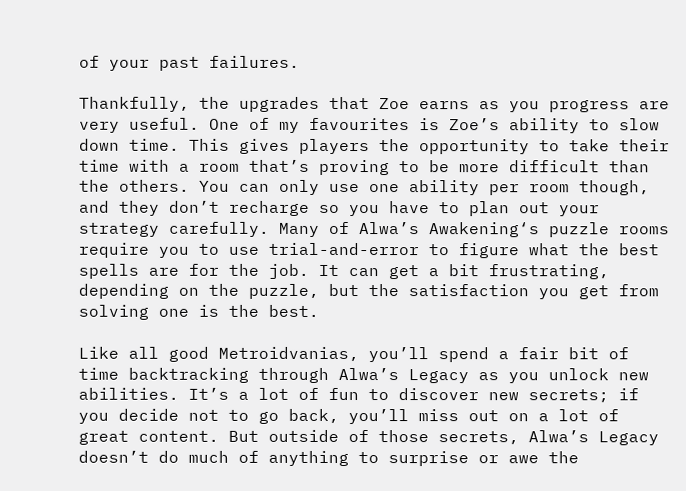of your past failures.

Thankfully, the upgrades that Zoe earns as you progress are very useful. One of my favourites is Zoe’s ability to slow down time. This gives players the opportunity to take their time with a room that’s proving to be more difficult than the others. You can only use one ability per room though, and they don’t recharge so you have to plan out your strategy carefully. Many of Alwa’s Awakening‘s puzzle rooms require you to use trial-and-error to figure what the best spells are for the job. It can get a bit frustrating, depending on the puzzle, but the satisfaction you get from solving one is the best.

Like all good Metroidvanias, you’ll spend a fair bit of time backtracking through Alwa’s Legacy as you unlock new abilities. It’s a lot of fun to discover new secrets; if you decide not to go back, you’ll miss out on a lot of great content. But outside of those secrets, Alwa’s Legacy doesn’t do much of anything to surprise or awe the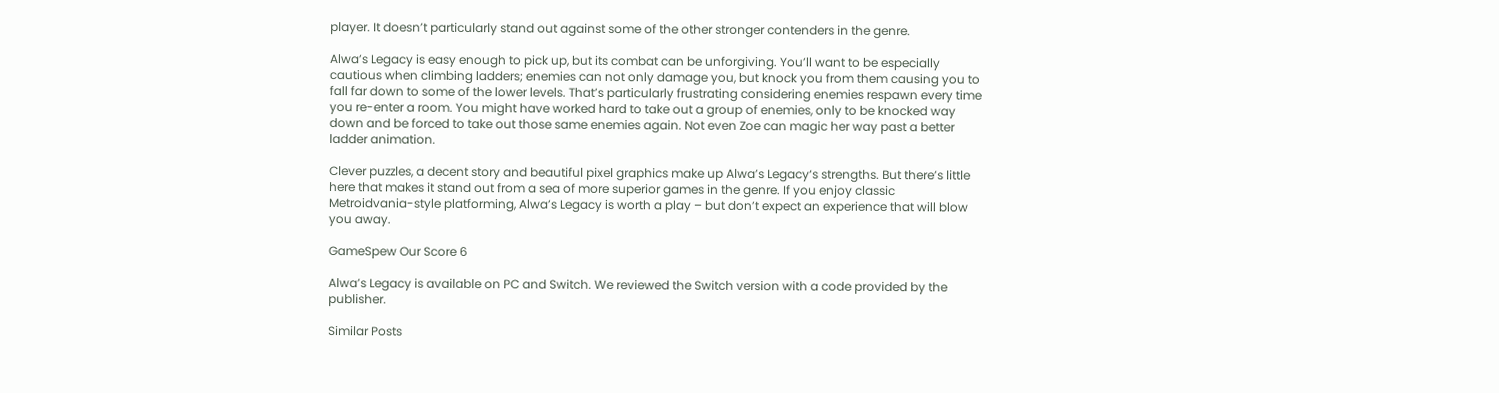player. It doesn’t particularly stand out against some of the other stronger contenders in the genre.

Alwa’s Legacy is easy enough to pick up, but its combat can be unforgiving. You’ll want to be especially cautious when climbing ladders; enemies can not only damage you, but knock you from them causing you to fall far down to some of the lower levels. That’s particularly frustrating considering enemies respawn every time you re-enter a room. You might have worked hard to take out a group of enemies, only to be knocked way down and be forced to take out those same enemies again. Not even Zoe can magic her way past a better ladder animation.

Clever puzzles, a decent story and beautiful pixel graphics make up Alwa’s Legacy‘s strengths. But there’s little here that makes it stand out from a sea of more superior games in the genre. If you enjoy classic Metroidvania-style platforming, Alwa’s Legacy is worth a play – but don’t expect an experience that will blow you away.

GameSpew Our Score 6

Alwa’s Legacy is available on PC and Switch. We reviewed the Switch version with a code provided by the publisher.

Similar Posts